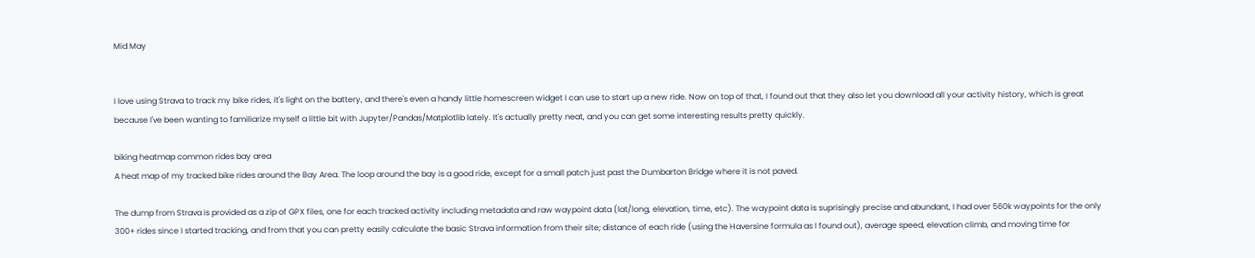Mid May


I love using Strava to track my bike rides, it's light on the battery, and there's even a handy little homescreen widget I can use to start up a new ride. Now on top of that, I found out that they also let you download all your activity history, which is great because I've been wanting to familiarize myself a little bit with Jupyter/Pandas/Matplotlib lately. It's actually pretty neat, and you can get some interesting results pretty quickly.

biking heatmap common rides bay area
A heat map of my tracked bike rides around the Bay Area. The loop around the bay is a good ride, except for a small patch just past the Dumbarton Bridge where it is not paved.

The dump from Strava is provided as a zip of GPX files, one for each tracked activity including metadata and raw waypoint data (lat/long, elevation, time, etc). The waypoint data is suprisingly precise and abundant, I had over 560k waypoints for the only 300+ rides since I started tracking, and from that you can pretty easily calculate the basic Strava information from their site; distance of each ride (using the Haversine formula as I found out), average speed, elevation climb, and moving time for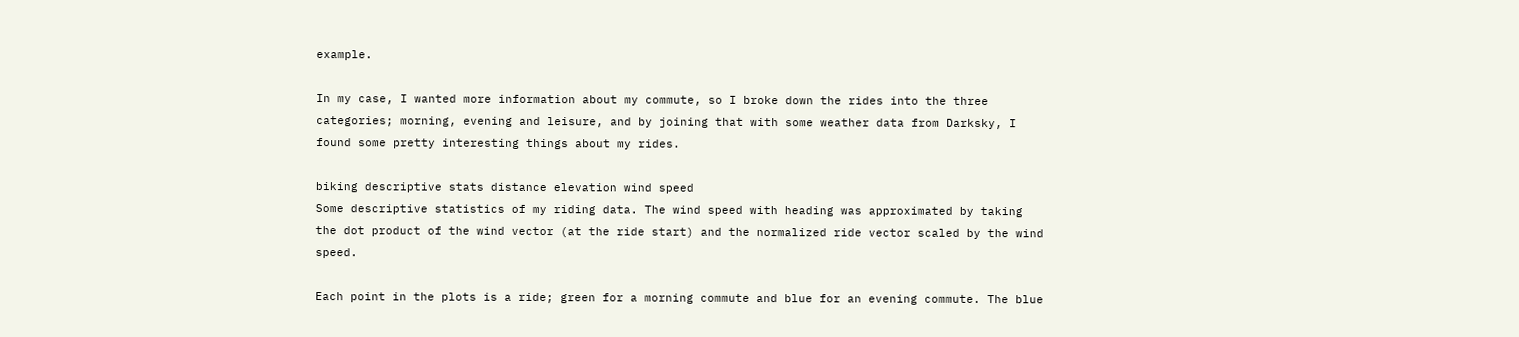example.

In my case, I wanted more information about my commute, so I broke down the rides into the three categories; morning, evening and leisure, and by joining that with some weather data from Darksky, I found some pretty interesting things about my rides.

biking descriptive stats distance elevation wind speed
Some descriptive statistics of my riding data. The wind speed with heading was approximated by taking the dot product of the wind vector (at the ride start) and the normalized ride vector scaled by the wind speed.

Each point in the plots is a ride; green for a morning commute and blue for an evening commute. The blue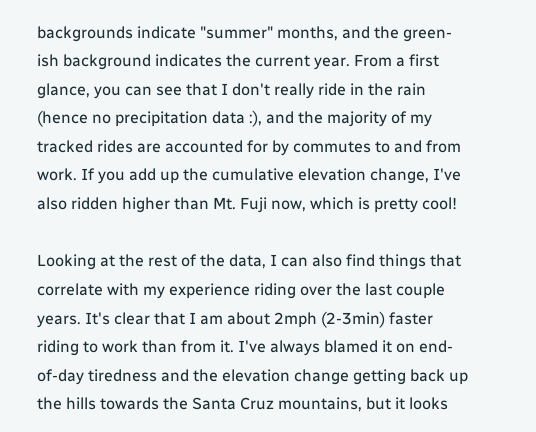backgrounds indicate "summer" months, and the green-ish background indicates the current year. From a first glance, you can see that I don't really ride in the rain (hence no precipitation data :), and the majority of my tracked rides are accounted for by commutes to and from work. If you add up the cumulative elevation change, I've also ridden higher than Mt. Fuji now, which is pretty cool!

Looking at the rest of the data, I can also find things that correlate with my experience riding over the last couple years. It's clear that I am about 2mph (2-3min) faster riding to work than from it. I've always blamed it on end-of-day tiredness and the elevation change getting back up the hills towards the Santa Cruz mountains, but it looks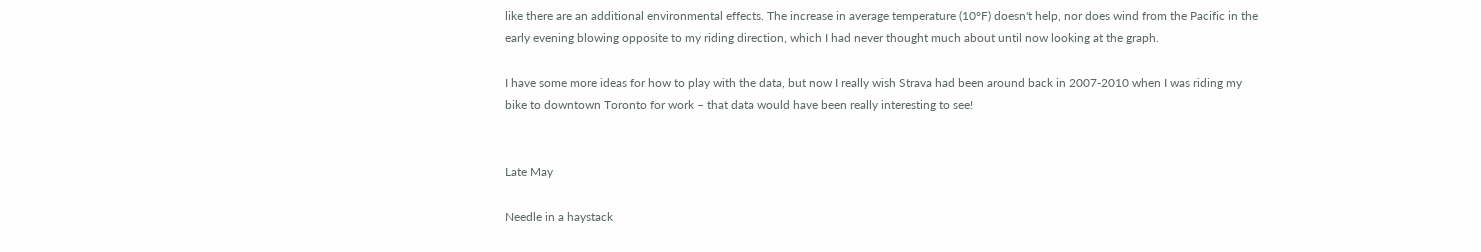like there are an additional environmental effects. The increase in average temperature (10°F) doesn't help, nor does wind from the Pacific in the early evening blowing opposite to my riding direction, which I had never thought much about until now looking at the graph.

I have some more ideas for how to play with the data, but now I really wish Strava had been around back in 2007-2010 when I was riding my bike to downtown Toronto for work – that data would have been really interesting to see!


Late May

Needle in a haystack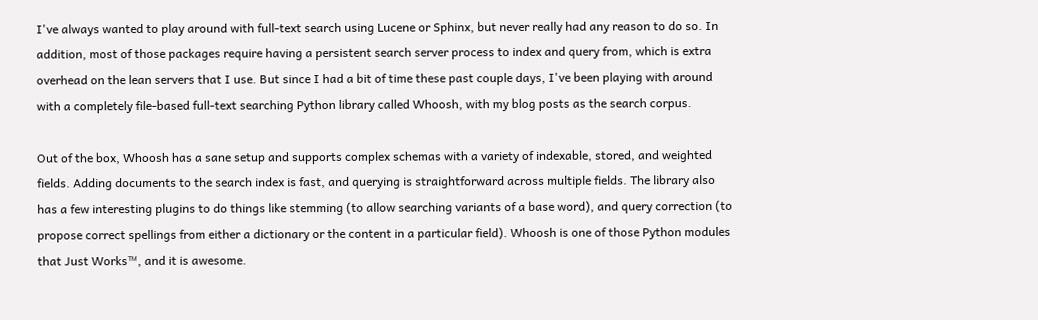I've always wanted to play around with full-text search using Lucene or Sphinx, but never really had any reason to do so. In addition, most of those packages require having a persistent search server process to index and query from, which is extra overhead on the lean servers that I use. But since I had a bit of time these past couple days, I've been playing with around with a completely file-based full-text searching Python library called Whoosh, with my blog posts as the search corpus.

Out of the box, Whoosh has a sane setup and supports complex schemas with a variety of indexable, stored, and weighted fields. Adding documents to the search index is fast, and querying is straightforward across multiple fields. The library also has a few interesting plugins to do things like stemming (to allow searching variants of a base word), and query correction (to propose correct spellings from either a dictionary or the content in a particular field). Whoosh is one of those Python modules that Just Works™, and it is awesome.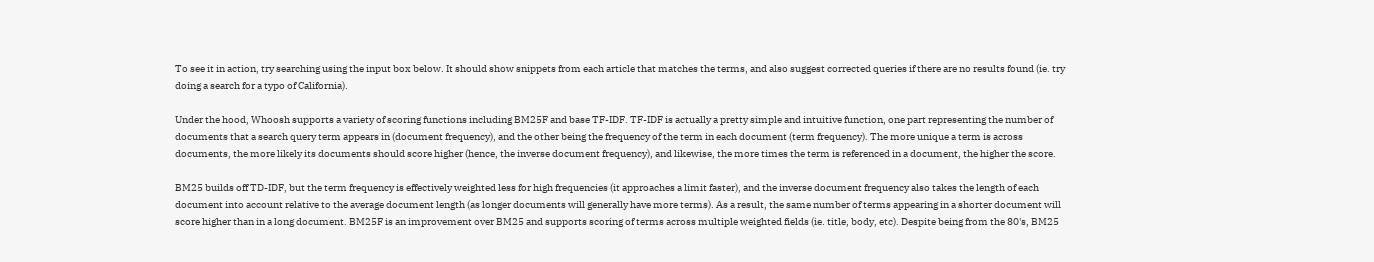To see it in action, try searching using the input box below. It should show snippets from each article that matches the terms, and also suggest corrected queries if there are no results found (ie. try doing a search for a typo of California).

Under the hood, Whoosh supports a variety of scoring functions including BM25F and base TF-IDF. TF-IDF is actually a pretty simple and intuitive function, one part representing the number of documents that a search query term appears in (document frequency), and the other being the frequency of the term in each document (term frequency). The more unique a term is across documents, the more likely its documents should score higher (hence, the inverse document frequency), and likewise, the more times the term is referenced in a document, the higher the score.

BM25 builds off TD-IDF, but the term frequency is effectively weighted less for high frequencies (it approaches a limit faster), and the inverse document frequency also takes the length of each document into account relative to the average document length (as longer documents will generally have more terms). As a result, the same number of terms appearing in a shorter document will score higher than in a long document. BM25F is an improvement over BM25 and supports scoring of terms across multiple weighted fields (ie. title, body, etc). Despite being from the 80's, BM25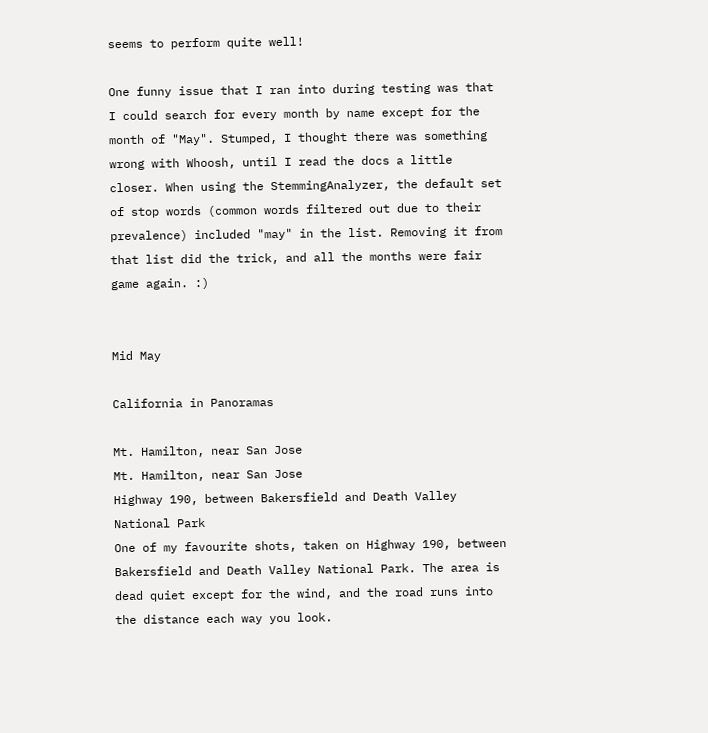seems to perform quite well!

One funny issue that I ran into during testing was that I could search for every month by name except for the month of "May". Stumped, I thought there was something wrong with Whoosh, until I read the docs a little closer. When using the StemmingAnalyzer, the default set of stop words (common words filtered out due to their prevalence) included "may" in the list. Removing it from that list did the trick, and all the months were fair game again. :)


Mid May

California in Panoramas

Mt. Hamilton, near San Jose
Mt. Hamilton, near San Jose
Highway 190, between Bakersfield and Death Valley National Park
One of my favourite shots, taken on Highway 190, between Bakersfield and Death Valley National Park. The area is dead quiet except for the wind, and the road runs into the distance each way you look.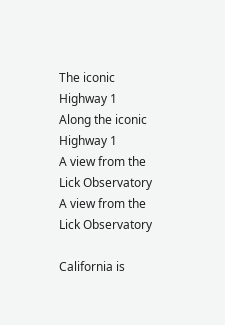The iconic Highway 1
Along the iconic Highway 1
A view from the Lick Observatory
A view from the Lick Observatory

California is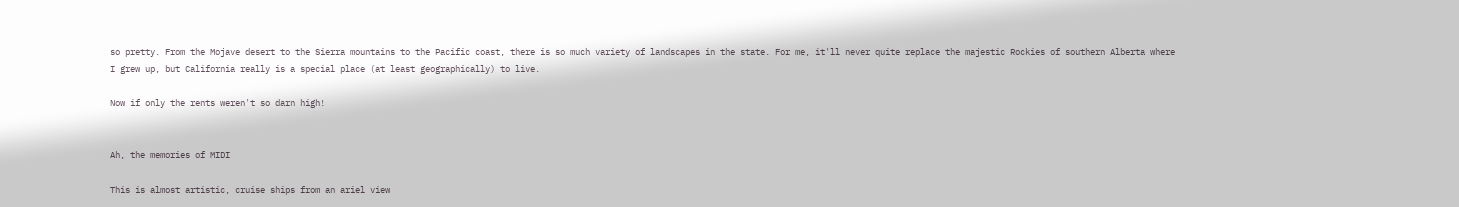so pretty. From the Mojave desert to the Sierra mountains to the Pacific coast, there is so much variety of landscapes in the state. For me, it'll never quite replace the majestic Rockies of southern Alberta where I grew up, but California really is a special place (at least geographically) to live.

Now if only the rents weren't so darn high!


Ah, the memories of MIDI

This is almost artistic, cruise ships from an ariel view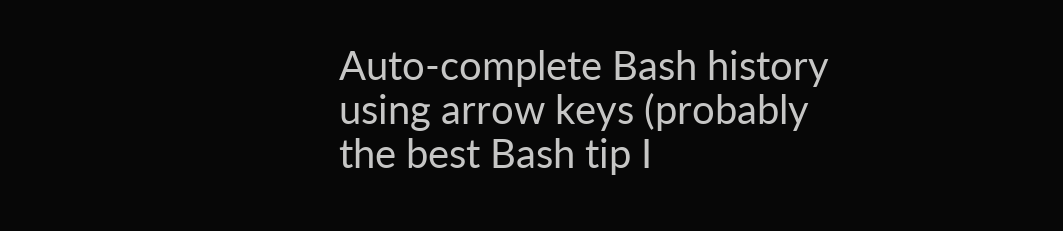Auto-complete Bash history using arrow keys (probably the best Bash tip I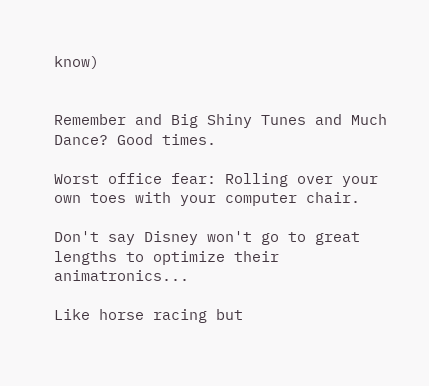know)


Remember and Big Shiny Tunes and Much Dance? Good times.

Worst office fear: Rolling over your own toes with your computer chair.

Don't say Disney won't go to great lengths to optimize their animatronics...

Like horse racing but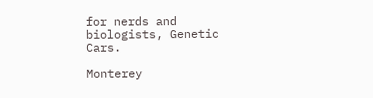for nerds and biologists, Genetic Cars.

Monterey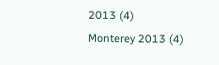2013 (4)
Monterey 2013 (4)